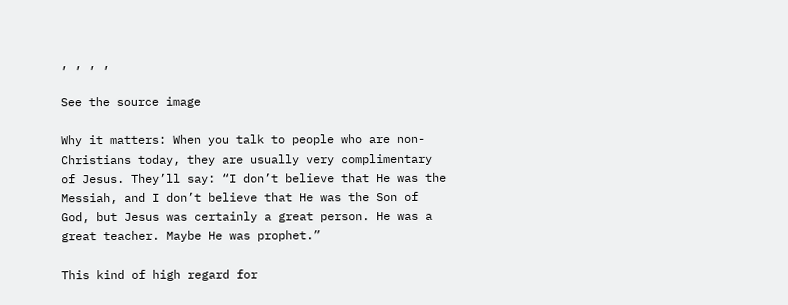, , , ,

See the source image

Why it matters: When you talk to people who are non-Christians today, they are usually very complimentary of Jesus. They’ll say: “I don’t believe that He was the Messiah, and I don’t believe that He was the Son of God, but Jesus was certainly a great person. He was a great teacher. Maybe He was prophet.”

This kind of high regard for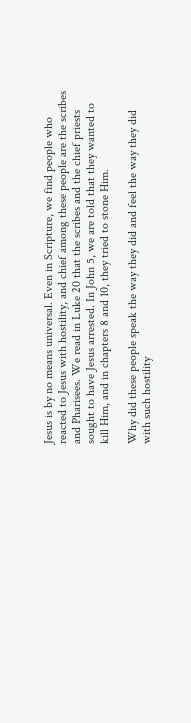Jesus is by no means universal. Even in Scripture, we find people who reacted to Jesus with hostility, and chief among these people are the scribes and Pharisees. We read in Luke 20 that the scribes and the chief priests sought to have Jesus arrested. In John 5, we are told that they wanted to kill Him, and in chapters 8 and 10, they tried to stone Him.

Why did these people speak the way they did and feel the way they did with such hostility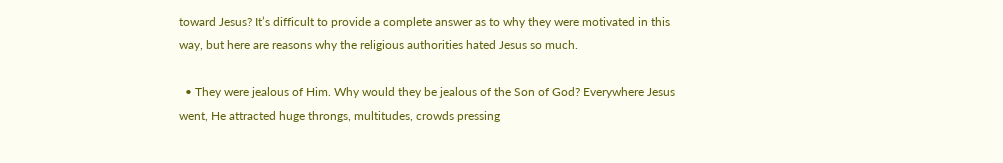toward Jesus? It’s difficult to provide a complete answer as to why they were motivated in this way, but here are reasons why the religious authorities hated Jesus so much.

  • They were jealous of Him. Why would they be jealous of the Son of God? Everywhere Jesus went, He attracted huge throngs, multitudes, crowds pressing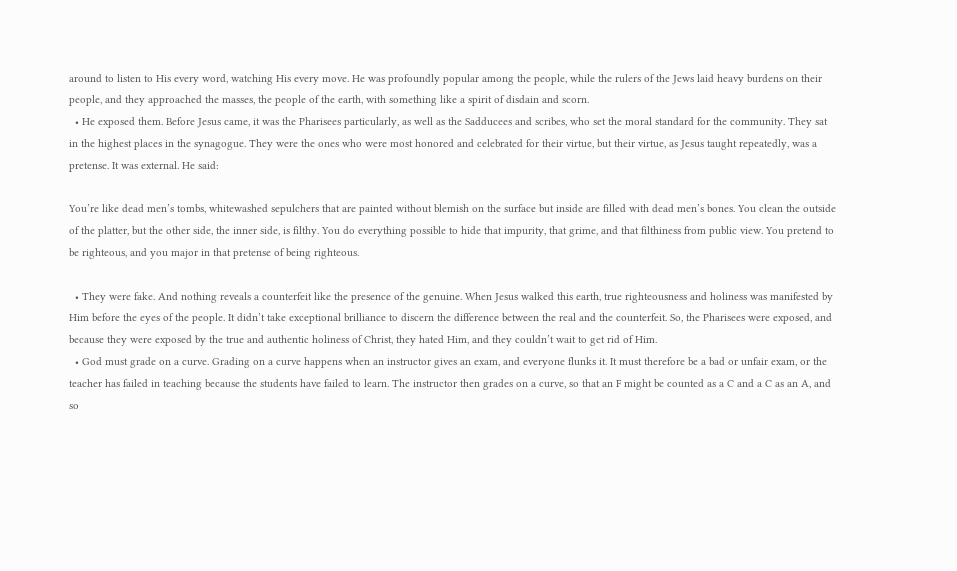around to listen to His every word, watching His every move. He was profoundly popular among the people, while the rulers of the Jews laid heavy burdens on their people, and they approached the masses, the people of the earth, with something like a spirit of disdain and scorn.
  • He exposed them. Before Jesus came, it was the Pharisees particularly, as well as the Sadducees and scribes, who set the moral standard for the community. They sat in the highest places in the synagogue. They were the ones who were most honored and celebrated for their virtue, but their virtue, as Jesus taught repeatedly, was a pretense. It was external. He said:

You’re like dead men’s tombs, whitewashed sepulchers that are painted without blemish on the surface but inside are filled with dead men’s bones. You clean the outside of the platter, but the other side, the inner side, is filthy. You do everything possible to hide that impurity, that grime, and that filthiness from public view. You pretend to be righteous, and you major in that pretense of being righteous.

  • They were fake. And nothing reveals a counterfeit like the presence of the genuine. When Jesus walked this earth, true righteousness and holiness was manifested by Him before the eyes of the people. It didn’t take exceptional brilliance to discern the difference between the real and the counterfeit. So, the Pharisees were exposed, and because they were exposed by the true and authentic holiness of Christ, they hated Him, and they couldn’t wait to get rid of Him.
  • God must grade on a curve. Grading on a curve happens when an instructor gives an exam, and everyone flunks it. It must therefore be a bad or unfair exam, or the teacher has failed in teaching because the students have failed to learn. The instructor then grades on a curve, so that an F might be counted as a C and a C as an A, and so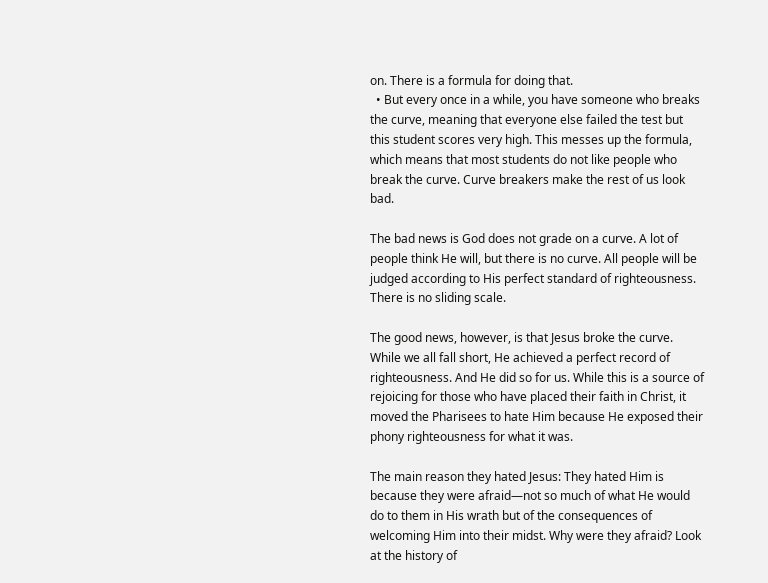on. There is a formula for doing that.
  • But every once in a while, you have someone who breaks the curve, meaning that everyone else failed the test but this student scores very high. This messes up the formula, which means that most students do not like people who break the curve. Curve breakers make the rest of us look bad.

The bad news is God does not grade on a curve. A lot of people think He will, but there is no curve. All people will be judged according to His perfect standard of righteousness. There is no sliding scale.

The good news, however, is that Jesus broke the curve. While we all fall short, He achieved a perfect record of righteousness. And He did so for us. While this is a source of rejoicing for those who have placed their faith in Christ, it moved the Pharisees to hate Him because He exposed their phony righteousness for what it was.

The main reason they hated Jesus: They hated Him is because they were afraid—not so much of what He would do to them in His wrath but of the consequences of welcoming Him into their midst. Why were they afraid? Look at the history of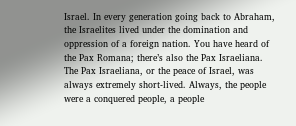Israel. In every generation going back to Abraham, the Israelites lived under the domination and oppression of a foreign nation. You have heard of the Pax Romana; there’s also the Pax Israeliana. The Pax Israeliana, or the peace of Israel, was always extremely short-lived. Always, the people were a conquered people, a people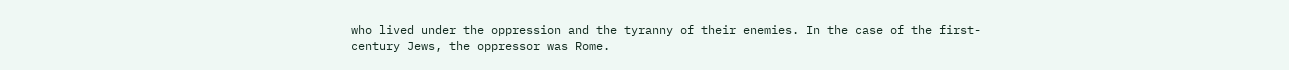who lived under the oppression and the tyranny of their enemies. In the case of the first-century Jews, the oppressor was Rome.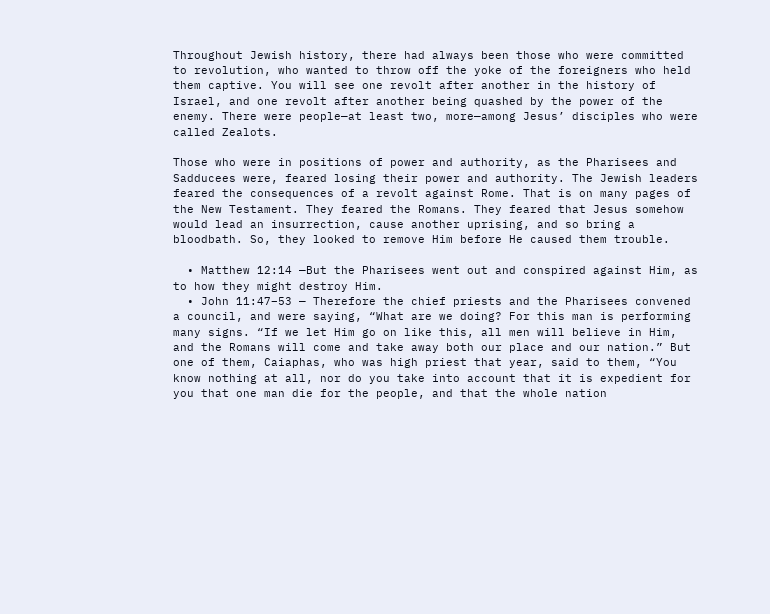Throughout Jewish history, there had always been those who were committed to revolution, who wanted to throw off the yoke of the foreigners who held them captive. You will see one revolt after another in the history of Israel, and one revolt after another being quashed by the power of the enemy. There were people—at least two, more—among Jesus’ disciples who were called Zealots.

Those who were in positions of power and authority, as the Pharisees and Sadducees were, feared losing their power and authority. The Jewish leaders feared the consequences of a revolt against Rome. That is on many pages of the New Testament. They feared the Romans. They feared that Jesus somehow would lead an insurrection, cause another uprising, and so bring a bloodbath. So, they looked to remove Him before He caused them trouble.

  • Matthew 12:14 —But the Pharisees went out and conspired against Him, as to how they might destroy Him.
  • John 11:47–53 — Therefore the chief priests and the Pharisees convened a council, and were saying, “What are we doing? For this man is performing many signs. “If we let Him go on like this, all men will believe in Him, and the Romans will come and take away both our place and our nation.” But one of them, Caiaphas, who was high priest that year, said to them, “You know nothing at all, nor do you take into account that it is expedient for you that one man die for the people, and that the whole nation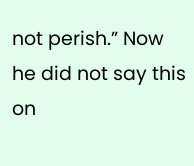not perish.” Now he did not say this on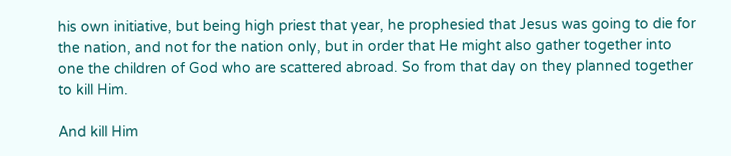his own initiative, but being high priest that year, he prophesied that Jesus was going to die for the nation, and not for the nation only, but in order that He might also gather together into one the children of God who are scattered abroad. So from that day on they planned together to kill Him.

And kill Him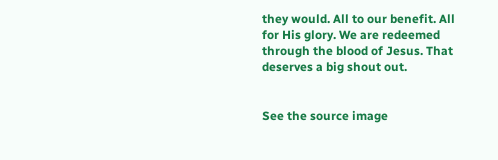they would. All to our benefit. All for His glory. We are redeemed through the blood of Jesus. That deserves a big shout out.


See the source image